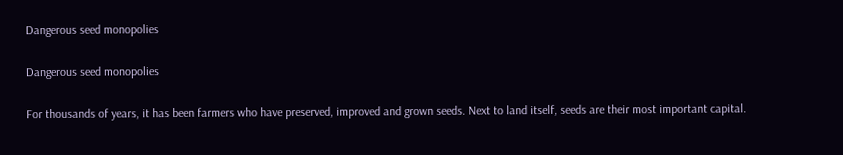Dangerous seed monopolies

Dangerous seed monopolies

For thousands of years, it has been farmers who have preserved, improved and grown seeds. Next to land itself, seeds are their most important capital.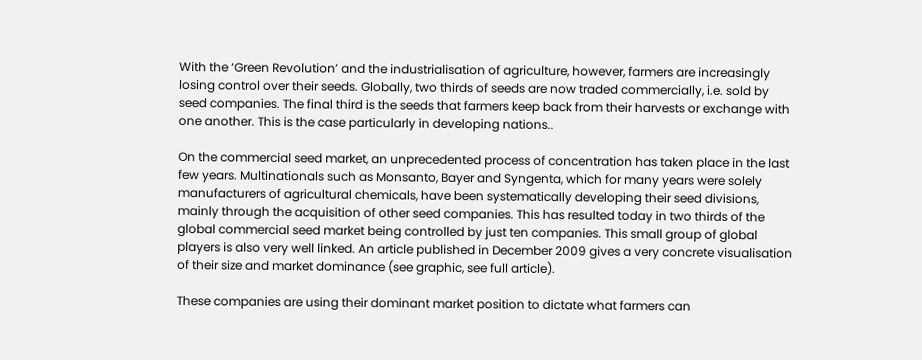With the ‘Green Revolution’ and the industrialisation of agriculture, however, farmers are increasingly losing control over their seeds. Globally, two thirds of seeds are now traded commercially, i.e. sold by seed companies. The final third is the seeds that farmers keep back from their harvests or exchange with one another. This is the case particularly in developing nations..

On the commercial seed market, an unprecedented process of concentration has taken place in the last few years. Multinationals such as Monsanto, Bayer and Syngenta, which for many years were solely manufacturers of agricultural chemicals, have been systematically developing their seed divisions, mainly through the acquisition of other seed companies. This has resulted today in two thirds of the global commercial seed market being controlled by just ten companies. This small group of global players is also very well linked. An article published in December 2009 gives a very concrete visualisation of their size and market dominance (see graphic, see full article).

These companies are using their dominant market position to dictate what farmers can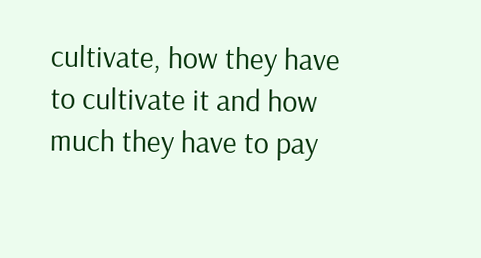cultivate, how they have to cultivate it and how much they have to pay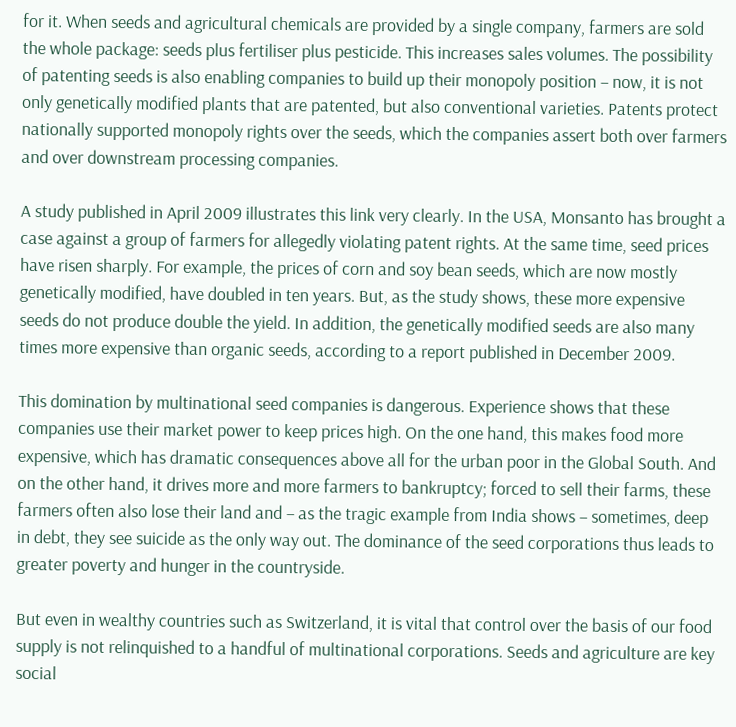for it. When seeds and agricultural chemicals are provided by a single company, farmers are sold the whole package: seeds plus fertiliser plus pesticide. This increases sales volumes. The possibility of patenting seeds is also enabling companies to build up their monopoly position – now, it is not only genetically modified plants that are patented, but also conventional varieties. Patents protect nationally supported monopoly rights over the seeds, which the companies assert both over farmers and over downstream processing companies.

A study published in April 2009 illustrates this link very clearly. In the USA, Monsanto has brought a case against a group of farmers for allegedly violating patent rights. At the same time, seed prices have risen sharply. For example, the prices of corn and soy bean seeds, which are now mostly genetically modified, have doubled in ten years. But, as the study shows, these more expensive seeds do not produce double the yield. In addition, the genetically modified seeds are also many times more expensive than organic seeds, according to a report published in December 2009.

This domination by multinational seed companies is dangerous. Experience shows that these companies use their market power to keep prices high. On the one hand, this makes food more expensive, which has dramatic consequences above all for the urban poor in the Global South. And on the other hand, it drives more and more farmers to bankruptcy; forced to sell their farms, these farmers often also lose their land and – as the tragic example from India shows – sometimes, deep in debt, they see suicide as the only way out. The dominance of the seed corporations thus leads to greater poverty and hunger in the countryside.

But even in wealthy countries such as Switzerland, it is vital that control over the basis of our food supply is not relinquished to a handful of multinational corporations. Seeds and agriculture are key social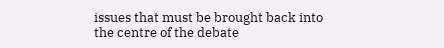issues that must be brought back into the centre of the debate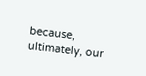because, ultimately, our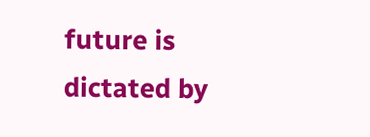future is dictated by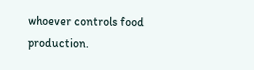whoever controls food production.